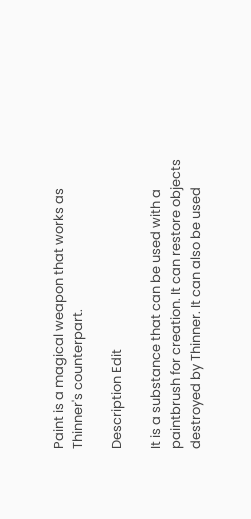Paint is a magical weapon that works as Thinner's counterpart.

Description Edit

It is a substance that can be used with a paintbrush for creation. It can restore objects destroyed by Thinner. It can also be used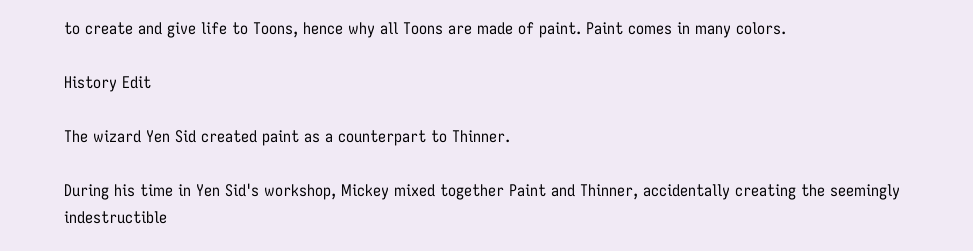to create and give life to Toons, hence why all Toons are made of paint. Paint comes in many colors.

History Edit

The wizard Yen Sid created paint as a counterpart to Thinner.

During his time in Yen Sid's workshop, Mickey mixed together Paint and Thinner, accidentally creating the seemingly indestructible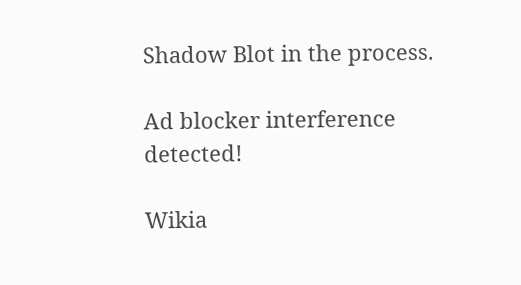Shadow Blot in the process.

Ad blocker interference detected!

Wikia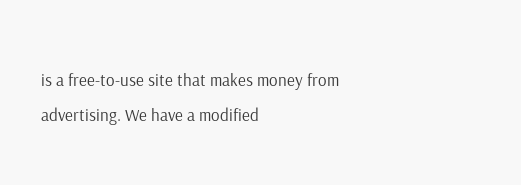is a free-to-use site that makes money from advertising. We have a modified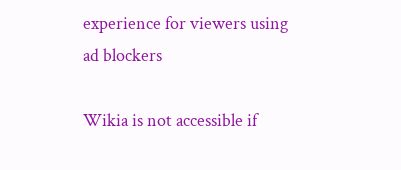experience for viewers using ad blockers

Wikia is not accessible if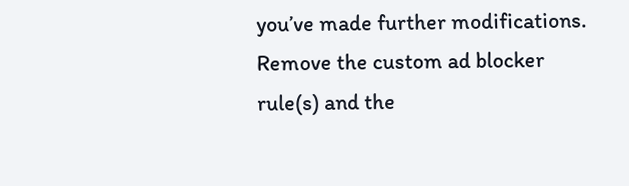you’ve made further modifications. Remove the custom ad blocker rule(s) and the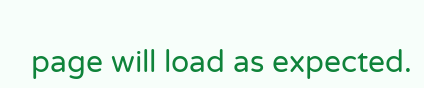page will load as expected.